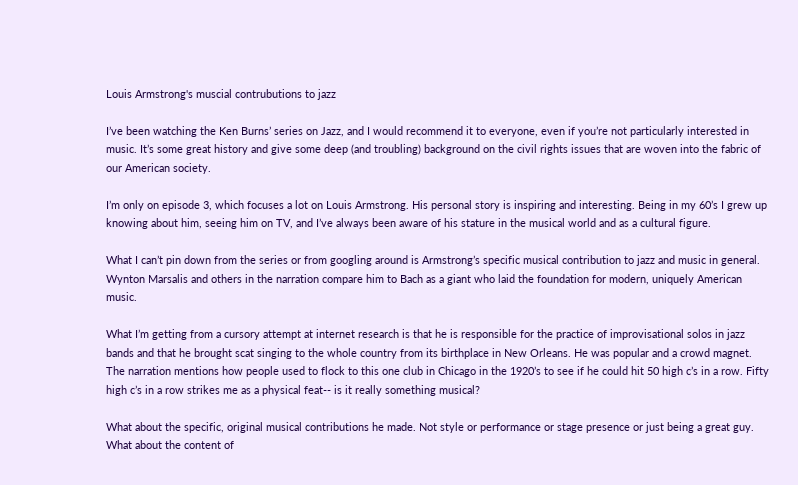Louis Armstrong's muscial contrubutions to jazz

I’ve been watching the Ken Burns’ series on Jazz, and I would recommend it to everyone, even if you’re not particularly interested in music. It’s some great history and give some deep (and troubling) background on the civil rights issues that are woven into the fabric of our American society.

I’m only on episode 3, which focuses a lot on Louis Armstrong. His personal story is inspiring and interesting. Being in my 60’s I grew up knowing about him, seeing him on TV, and I’ve always been aware of his stature in the musical world and as a cultural figure.

What I can’t pin down from the series or from googling around is Armstrong’s specific musical contribution to jazz and music in general. Wynton Marsalis and others in the narration compare him to Bach as a giant who laid the foundation for modern, uniquely American music.

What I’m getting from a cursory attempt at internet research is that he is responsible for the practice of improvisational solos in jazz bands and that he brought scat singing to the whole country from its birthplace in New Orleans. He was popular and a crowd magnet. The narration mentions how people used to flock to this one club in Chicago in the 1920’s to see if he could hit 50 high c’s in a row. Fifty high c’s in a row strikes me as a physical feat-- is it really something musical?

What about the specific, original musical contributions he made. Not style or performance or stage presence or just being a great guy. What about the content of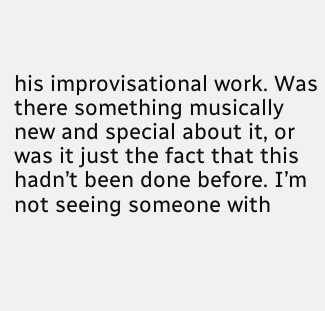his improvisational work. Was there something musically new and special about it, or was it just the fact that this hadn’t been done before. I’m not seeing someone with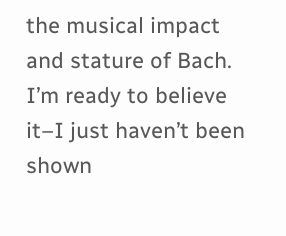the musical impact and stature of Bach. I’m ready to believe it–I just haven’t been shown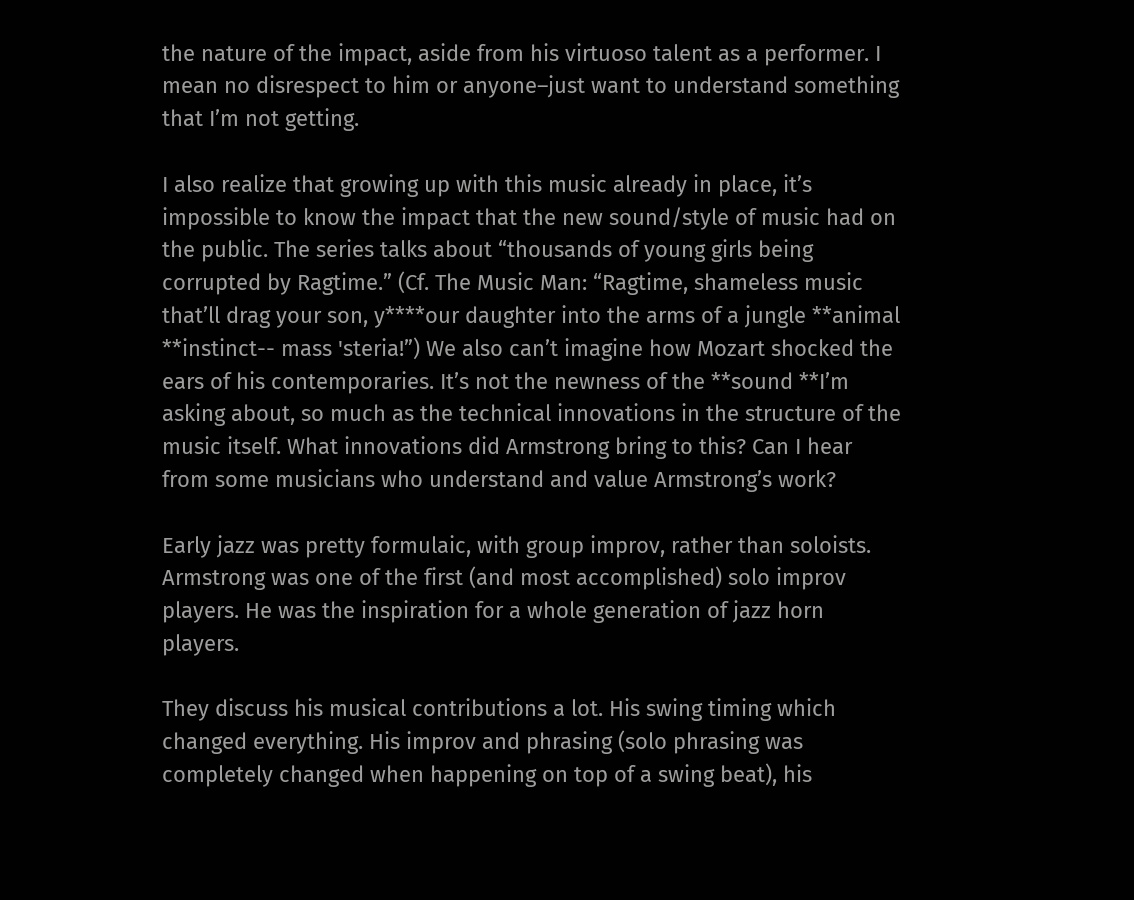the nature of the impact, aside from his virtuoso talent as a performer. I mean no disrespect to him or anyone–just want to understand something that I’m not getting.

I also realize that growing up with this music already in place, it’s impossible to know the impact that the new sound/style of music had on the public. The series talks about “thousands of young girls being corrupted by Ragtime.” (Cf. The Music Man: “Ragtime, shameless music that’ll drag your son, y****our daughter into the arms of a jungle **animal **instinct-- mass 'steria!”) We also can’t imagine how Mozart shocked the ears of his contemporaries. It’s not the newness of the **sound **I’m asking about, so much as the technical innovations in the structure of the music itself. What innovations did Armstrong bring to this? Can I hear from some musicians who understand and value Armstrong’s work?

Early jazz was pretty formulaic, with group improv, rather than soloists. Armstrong was one of the first (and most accomplished) solo improv players. He was the inspiration for a whole generation of jazz horn players.

They discuss his musical contributions a lot. His swing timing which changed everything. His improv and phrasing (solo phrasing was completely changed when happening on top of a swing beat), his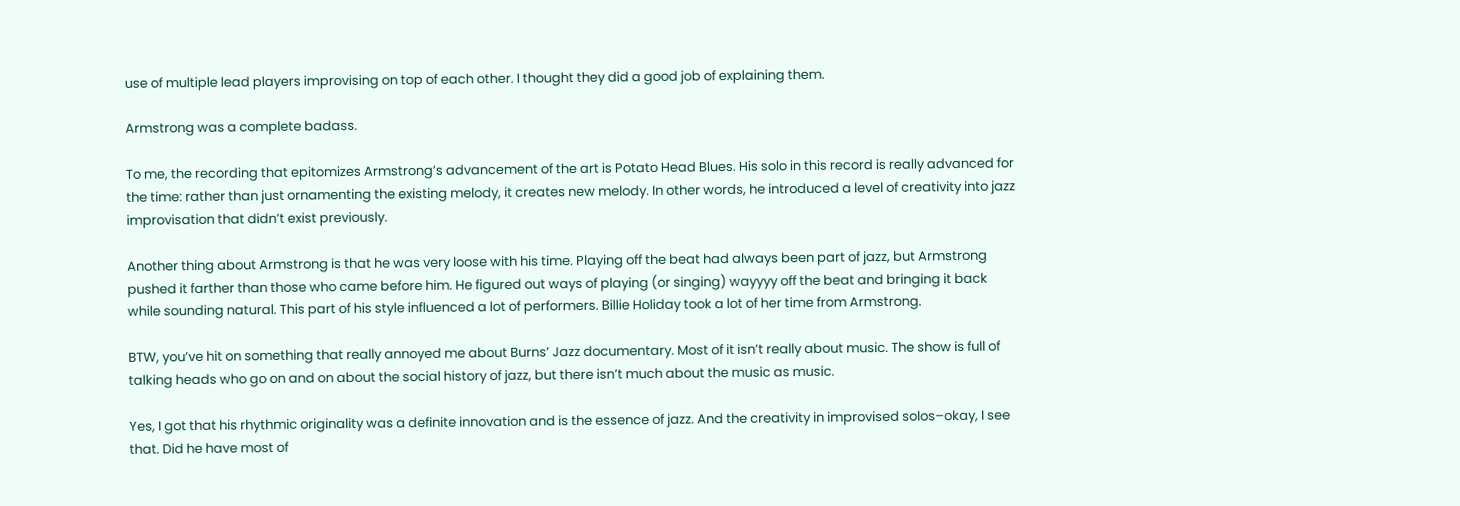use of multiple lead players improvising on top of each other. I thought they did a good job of explaining them.

Armstrong was a complete badass.

To me, the recording that epitomizes Armstrong’s advancement of the art is Potato Head Blues. His solo in this record is really advanced for the time: rather than just ornamenting the existing melody, it creates new melody. In other words, he introduced a level of creativity into jazz improvisation that didn’t exist previously.

Another thing about Armstrong is that he was very loose with his time. Playing off the beat had always been part of jazz, but Armstrong pushed it farther than those who came before him. He figured out ways of playing (or singing) wayyyy off the beat and bringing it back while sounding natural. This part of his style influenced a lot of performers. Billie Holiday took a lot of her time from Armstrong.

BTW, you’ve hit on something that really annoyed me about Burns’ Jazz documentary. Most of it isn’t really about music. The show is full of talking heads who go on and on about the social history of jazz, but there isn’t much about the music as music.

Yes, I got that his rhythmic originality was a definite innovation and is the essence of jazz. And the creativity in improvised solos–okay, I see that. Did he have most of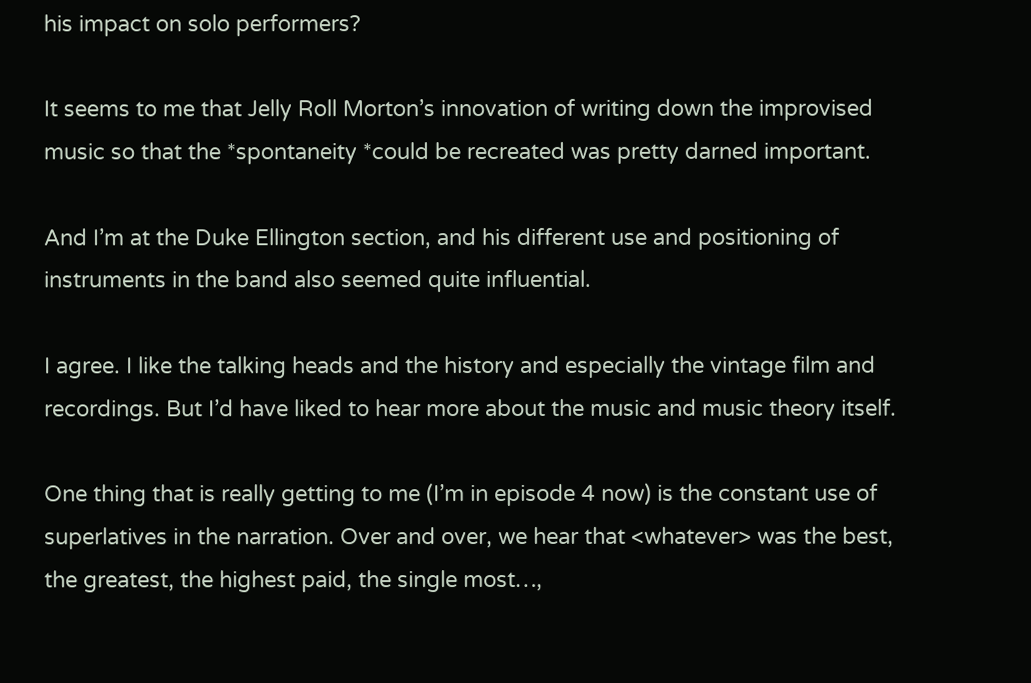his impact on solo performers?

It seems to me that Jelly Roll Morton’s innovation of writing down the improvised music so that the *spontaneity *could be recreated was pretty darned important.

And I’m at the Duke Ellington section, and his different use and positioning of instruments in the band also seemed quite influential.

I agree. I like the talking heads and the history and especially the vintage film and recordings. But I’d have liked to hear more about the music and music theory itself.

One thing that is really getting to me (I’m in episode 4 now) is the constant use of superlatives in the narration. Over and over, we hear that <whatever> was the best, the greatest, the highest paid, the single most…,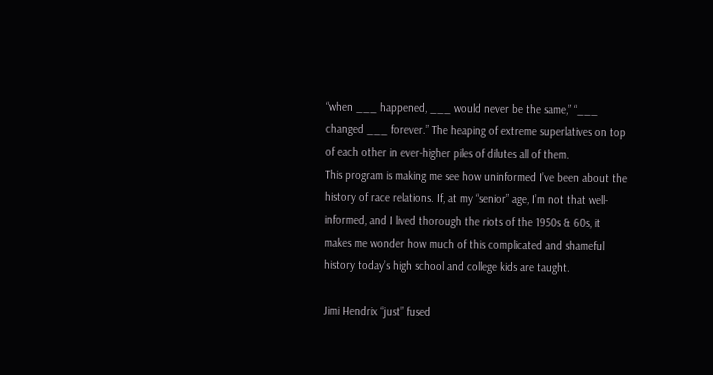“when ___ happened, ___ would never be the same,” “___ changed ___ forever.” The heaping of extreme superlatives on top of each other in ever-higher piles of dilutes all of them.
This program is making me see how uninformed I’ve been about the history of race relations. If, at my “senior” age, I’m not that well-informed, and I lived thorough the riots of the 1950s & 60s, it makes me wonder how much of this complicated and shameful history today’s high school and college kids are taught.

Jimi Hendrix “just” fused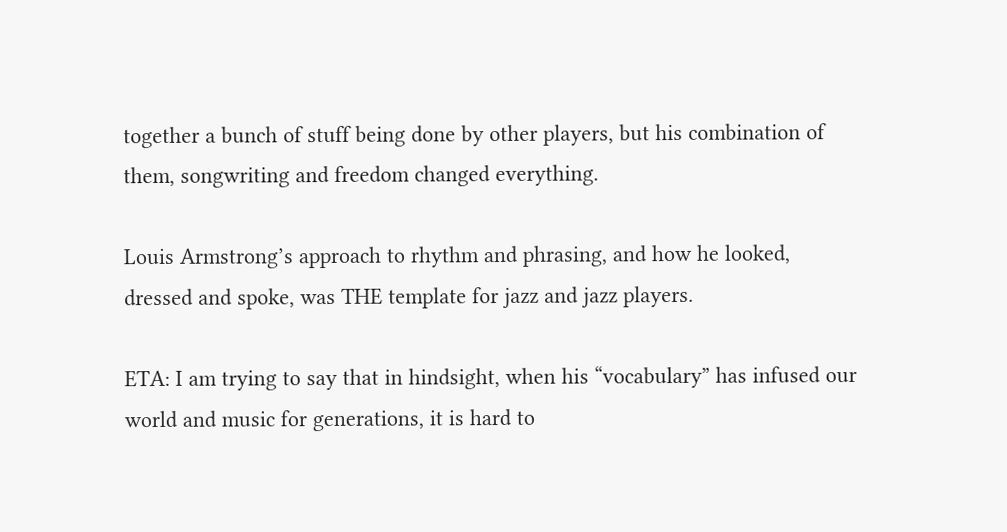together a bunch of stuff being done by other players, but his combination of them, songwriting and freedom changed everything.

Louis Armstrong’s approach to rhythm and phrasing, and how he looked, dressed and spoke, was THE template for jazz and jazz players.

ETA: I am trying to say that in hindsight, when his “vocabulary” has infused our world and music for generations, it is hard to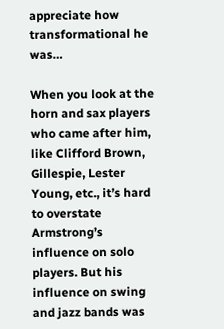appreciate how transformational he was…

When you look at the horn and sax players who came after him, like Clifford Brown, Gillespie, Lester Young, etc., it’s hard to overstate Armstrong’s influence on solo players. But his influence on swing and jazz bands was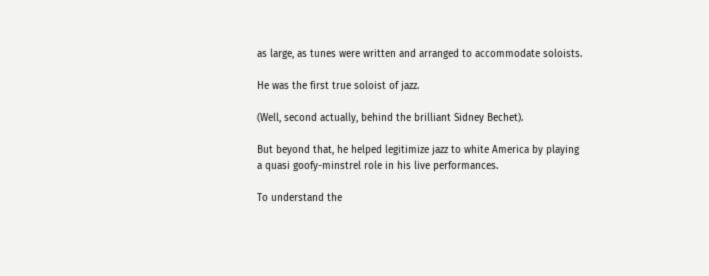as large, as tunes were written and arranged to accommodate soloists.

He was the first true soloist of jazz.

(Well, second actually, behind the brilliant Sidney Bechet).

But beyond that, he helped legitimize jazz to white America by playing a quasi goofy-minstrel role in his live performances.

To understand the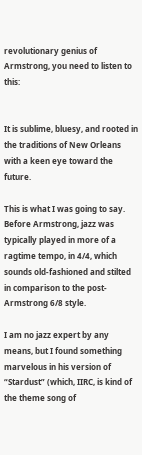revolutionary genius of Armstrong, you need to listen to this:


It is sublime, bluesy, and rooted in the traditions of New Orleans with a keen eye toward the future.

This is what I was going to say. Before Armstrong, jazz was typically played in more of a ragtime tempo, in 4/4, which sounds old-fashioned and stilted in comparison to the post-Armstrong 6/8 style.

I am no jazz expert by any means, but I found something marvelous in his version of “Stardust” (which, IIRC, is kind of the theme song of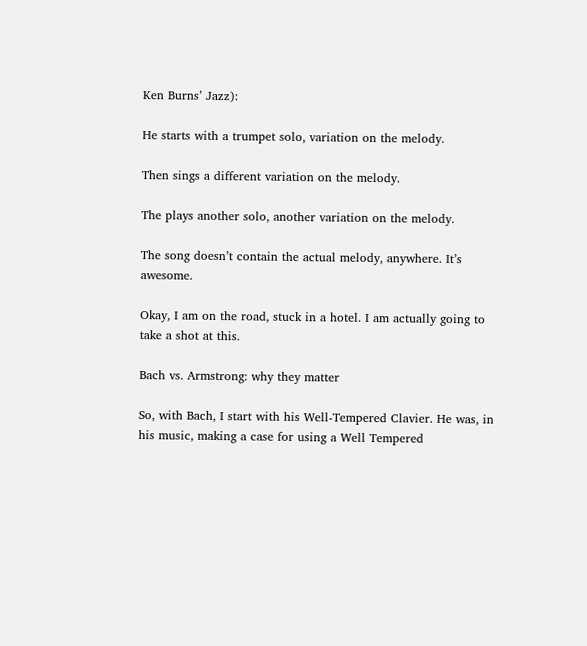Ken Burns’ Jazz):

He starts with a trumpet solo, variation on the melody.

Then sings a different variation on the melody.

The plays another solo, another variation on the melody.

The song doesn’t contain the actual melody, anywhere. It’s awesome.

Okay, I am on the road, stuck in a hotel. I am actually going to take a shot at this.

Bach vs. Armstrong: why they matter

So, with Bach, I start with his Well-Tempered Clavier. He was, in his music, making a case for using a Well Tempered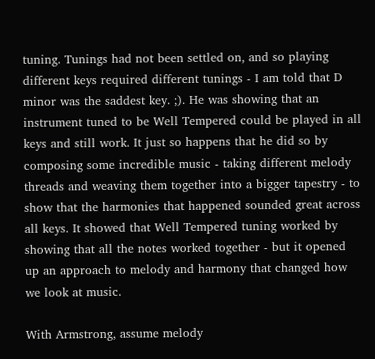tuning. Tunings had not been settled on, and so playing different keys required different tunings - I am told that D minor was the saddest key. ;). He was showing that an instrument tuned to be Well Tempered could be played in all keys and still work. It just so happens that he did so by composing some incredible music - taking different melody threads and weaving them together into a bigger tapestry - to show that the harmonies that happened sounded great across all keys. It showed that Well Tempered tuning worked by showing that all the notes worked together - but it opened up an approach to melody and harmony that changed how we look at music.

With Armstrong, assume melody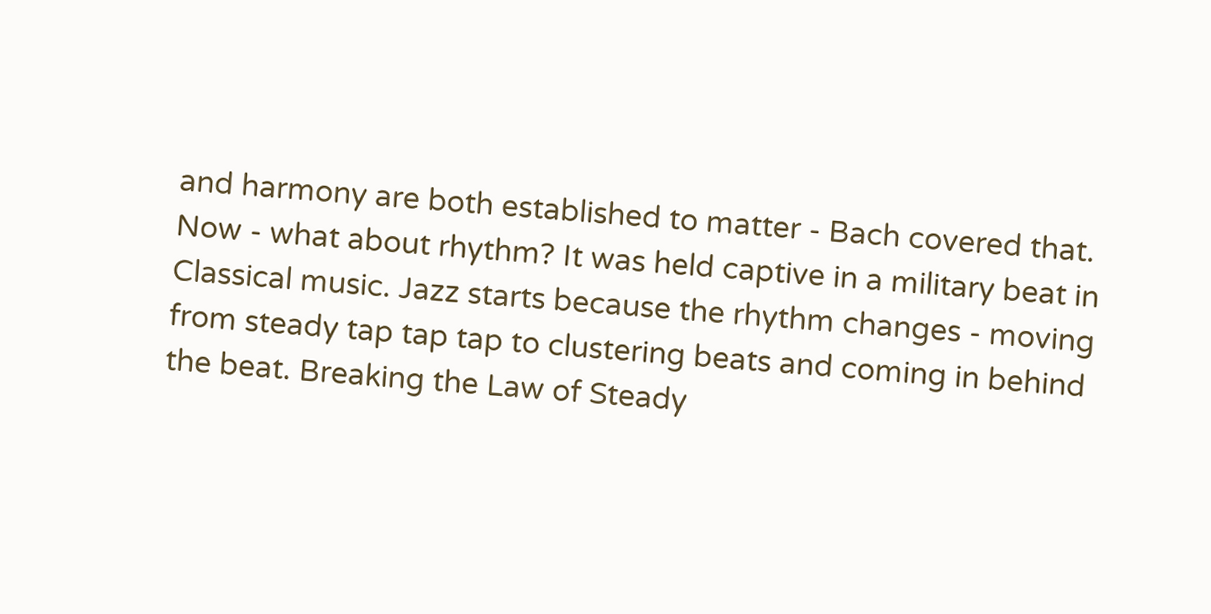and harmony are both established to matter - Bach covered that. Now - what about rhythm? It was held captive in a military beat in Classical music. Jazz starts because the rhythm changes - moving from steady tap tap tap to clustering beats and coming in behind the beat. Breaking the Law of Steady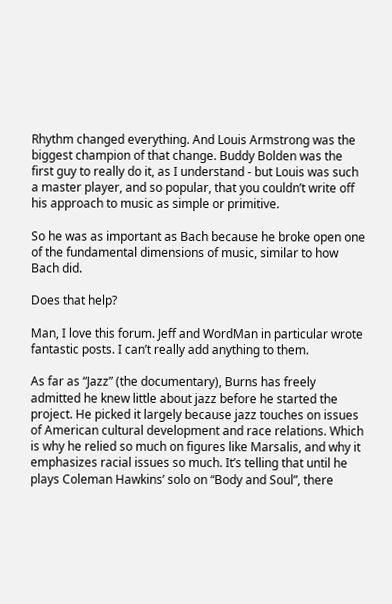Rhythm changed everything. And Louis Armstrong was the biggest champion of that change. Buddy Bolden was the first guy to really do it, as I understand - but Louis was such a master player, and so popular, that you couldn’t write off his approach to music as simple or primitive.

So he was as important as Bach because he broke open one of the fundamental dimensions of music, similar to how Bach did.

Does that help?

Man, I love this forum. Jeff and WordMan in particular wrote fantastic posts. I can’t really add anything to them.

As far as “Jazz” (the documentary), Burns has freely admitted he knew little about jazz before he started the project. He picked it largely because jazz touches on issues of American cultural development and race relations. Which is why he relied so much on figures like Marsalis, and why it emphasizes racial issues so much. It’s telling that until he plays Coleman Hawkins’ solo on “Body and Soul”, there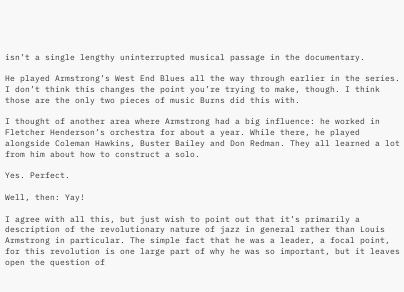isn’t a single lengthy uninterrupted musical passage in the documentary.

He played Armstrong’s West End Blues all the way through earlier in the series. I don’t think this changes the point you’re trying to make, though. I think those are the only two pieces of music Burns did this with.

I thought of another area where Armstrong had a big influence: he worked in Fletcher Henderson’s orchestra for about a year. While there, he played alongside Coleman Hawkins, Buster Bailey and Don Redman. They all learned a lot from him about how to construct a solo.

Yes. Perfect.

Well, then: Yay!

I agree with all this, but just wish to point out that it’s primarily a description of the revolutionary nature of jazz in general rather than Louis Armstrong in particular. The simple fact that he was a leader, a focal point, for this revolution is one large part of why he was so important, but it leaves open the question of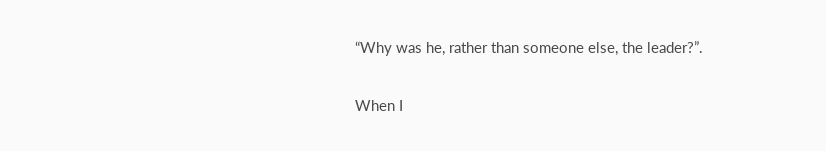“Why was he, rather than someone else, the leader?”.

When I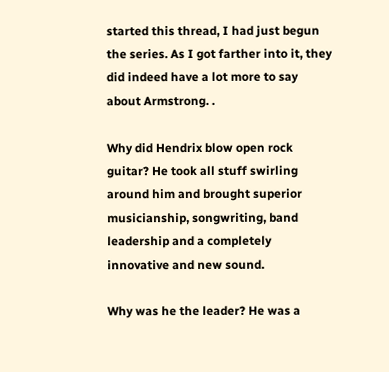started this thread, I had just begun the series. As I got farther into it, they did indeed have a lot more to say about Armstrong. .

Why did Hendrix blow open rock guitar? He took all stuff swirling around him and brought superior musicianship, songwriting, band leadership and a completely innovative and new sound.

Why was he the leader? He was a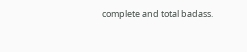complete and total badass.